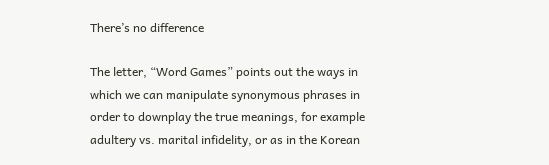There’s no difference

The letter, “Word Games” points out the ways in which we can manipulate synonymous phrases in order to downplay the true meanings, for example adultery vs. marital infidelity, or as in the Korean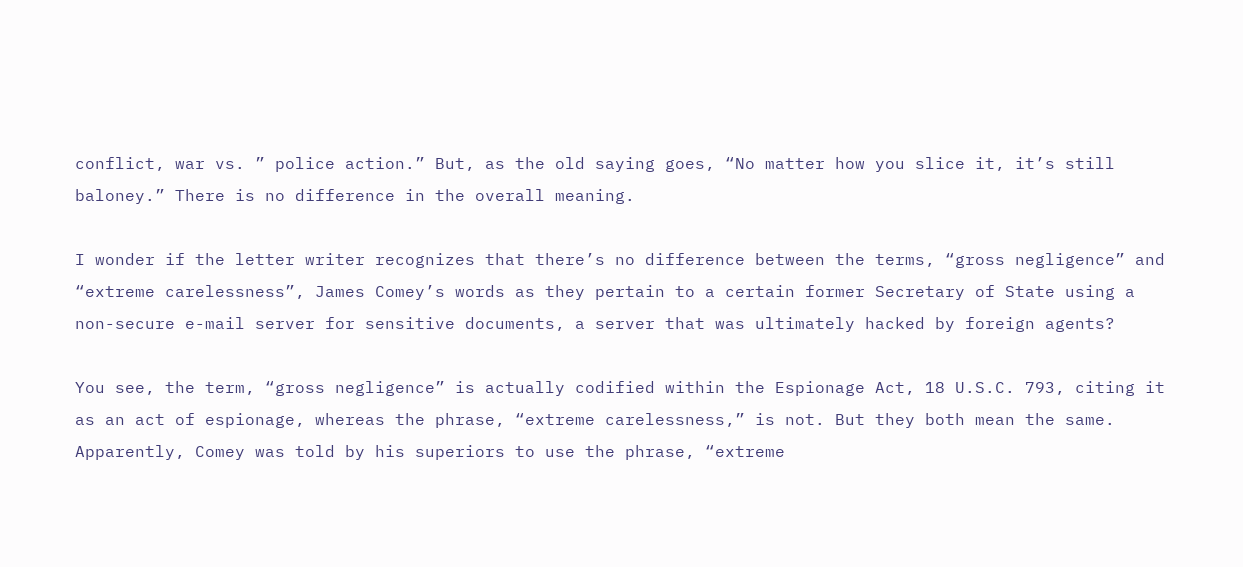conflict, war vs. ” police action.” But, as the old saying goes, “No matter how you slice it, it’s still baloney.” There is no difference in the overall meaning.

I wonder if the letter writer recognizes that there’s no difference between the terms, “gross negligence” and “extreme carelessness”, James Comey’s words as they pertain to a certain former Secretary of State using a non-secure e-mail server for sensitive documents, a server that was ultimately hacked by foreign agents?

You see, the term, “gross negligence” is actually codified within the Espionage Act, 18 U.S.C. 793, citing it as an act of espionage, whereas the phrase, “extreme carelessness,” is not. But they both mean the same. Apparently, Comey was told by his superiors to use the phrase, “extreme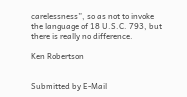carelessness”, so as not to invoke the language of 18 U.S.C. 793, but there is really no difference.

Ken Robertson


Submitted by E-Mail